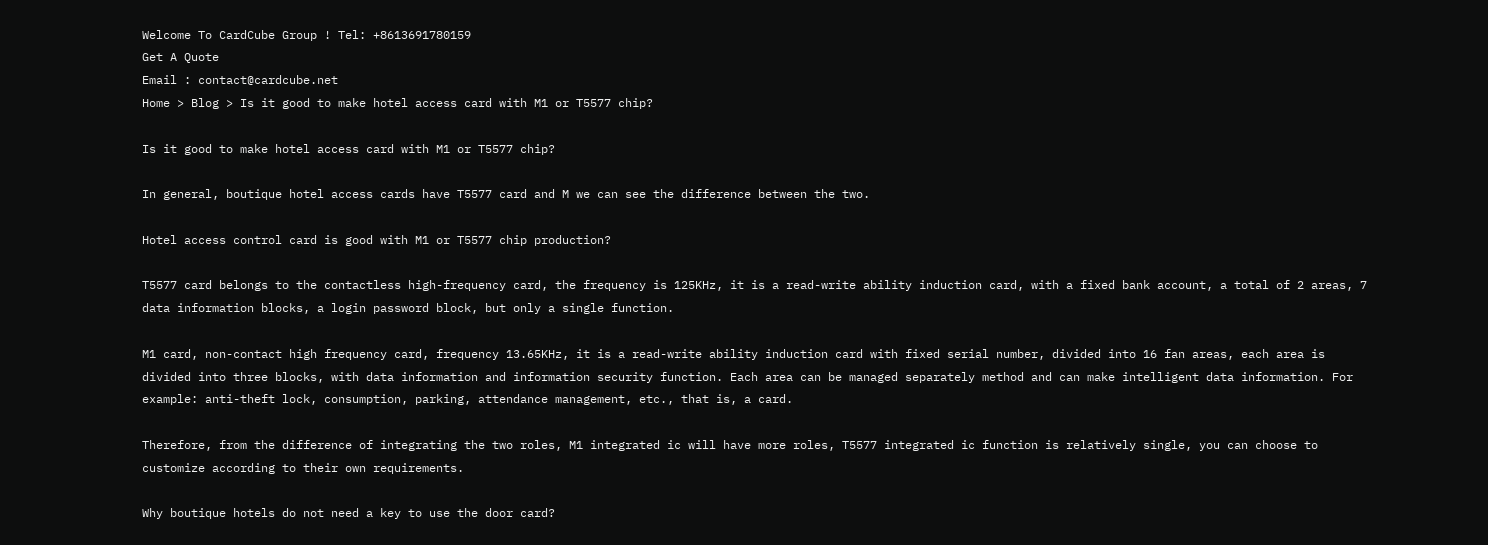Welcome To CardCube Group ! Tel: +8613691780159
Get A Quote
Email : contact@cardcube.net
Home > Blog > Is it good to make hotel access card with M1 or T5577 chip?

Is it good to make hotel access card with M1 or T5577 chip?

In general, boutique hotel access cards have T5577 card and M we can see the difference between the two.

Hotel access control card is good with M1 or T5577 chip production?

T5577 card belongs to the contactless high-frequency card, the frequency is 125KHz, it is a read-write ability induction card, with a fixed bank account, a total of 2 areas, 7 data information blocks, a login password block, but only a single function.

M1 card, non-contact high frequency card, frequency 13.65KHz, it is a read-write ability induction card with fixed serial number, divided into 16 fan areas, each area is divided into three blocks, with data information and information security function. Each area can be managed separately method and can make intelligent data information. For example: anti-theft lock, consumption, parking, attendance management, etc., that is, a card.

Therefore, from the difference of integrating the two roles, M1 integrated ic will have more roles, T5577 integrated ic function is relatively single, you can choose to customize according to their own requirements.

Why boutique hotels do not need a key to use the door card?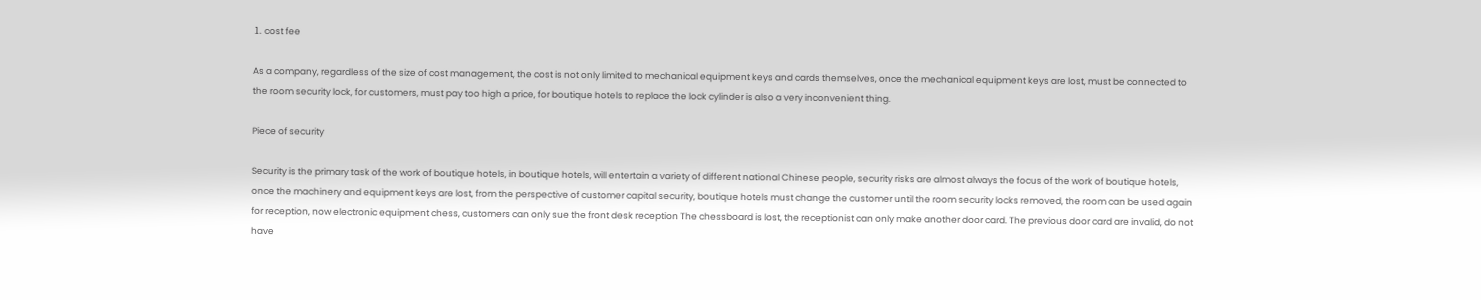⒈ cost fee

As a company, regardless of the size of cost management, the cost is not only limited to mechanical equipment keys and cards themselves, once the mechanical equipment keys are lost, must be connected to the room security lock, for customers, must pay too high a price, for boutique hotels to replace the lock cylinder is also a very inconvenient thing.

Piece of security

Security is the primary task of the work of boutique hotels, in boutique hotels, will entertain a variety of different national Chinese people, security risks are almost always the focus of the work of boutique hotels, once the machinery and equipment keys are lost, from the perspective of customer capital security, boutique hotels must change the customer until the room security locks removed, the room can be used again for reception, now electronic equipment chess, customers can only sue the front desk reception The chessboard is lost, the receptionist can only make another door card. The previous door card are invalid, do not have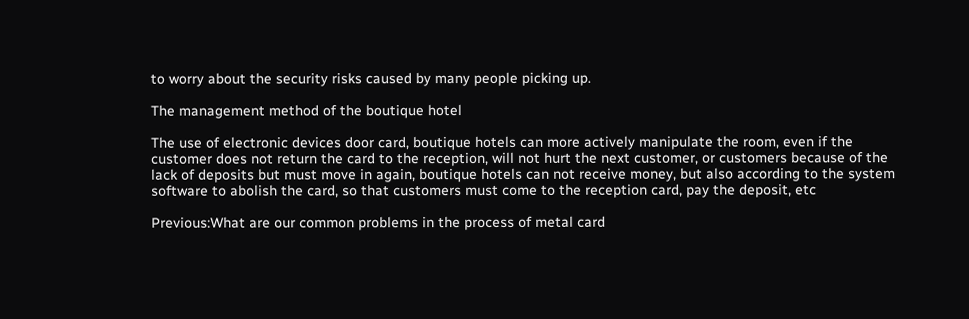to worry about the security risks caused by many people picking up.

The management method of the boutique hotel

The use of electronic devices door card, boutique hotels can more actively manipulate the room, even if the customer does not return the card to the reception, will not hurt the next customer, or customers because of the lack of deposits but must move in again, boutique hotels can not receive money, but also according to the system software to abolish the card, so that customers must come to the reception card, pay the deposit, etc

Previous:What are our common problems in the process of metal card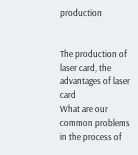production


The production of laser card, the advantages of laser card
What are our common problems in the process of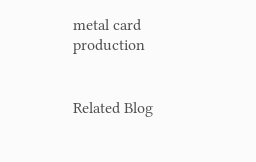metal card production


Related Blog